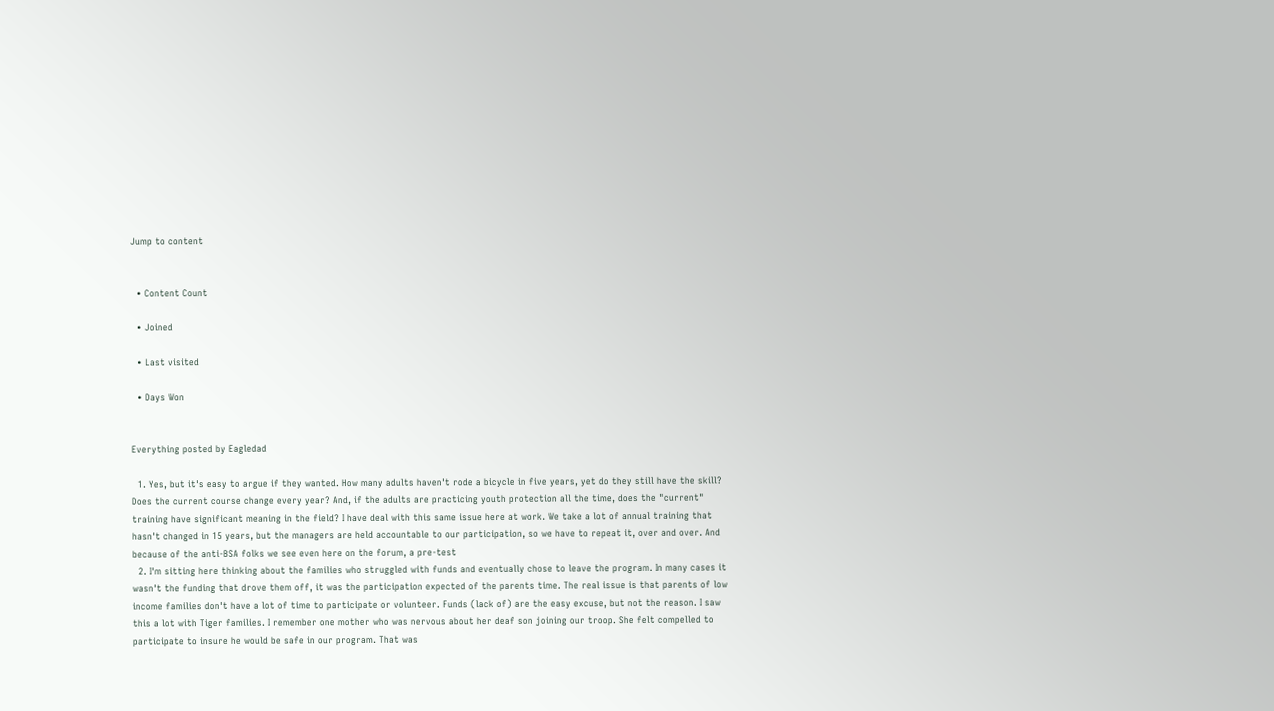Jump to content


  • Content Count

  • Joined

  • Last visited

  • Days Won


Everything posted by Eagledad

  1. Yes, but it's easy to argue if they wanted. How many adults haven't rode a bicycle in five years, yet do they still have the skill? Does the current course change every year? And, if the adults are practicing youth protection all the time, does the "current" training have significant meaning in the field? I have deal with this same issue here at work. We take a lot of annual training that hasn't changed in 15 years, but the managers are held accountable to our participation, so we have to repeat it, over and over. And because of the anti-BSA folks we see even here on the forum, a pre-test
  2. I'm sitting here thinking about the families who struggled with funds and eventually chose to leave the program. In many cases it wasn't the funding that drove them off, it was the participation expected of the parents time. The real issue is that parents of low income families don't have a lot of time to participate or volunteer. Funds (lack of) are the easy excuse, but not the reason. I saw this a lot with Tiger families. I remember one mother who was nervous about her deaf son joining our troop. She felt compelled to participate to insure he would be safe in our program. That was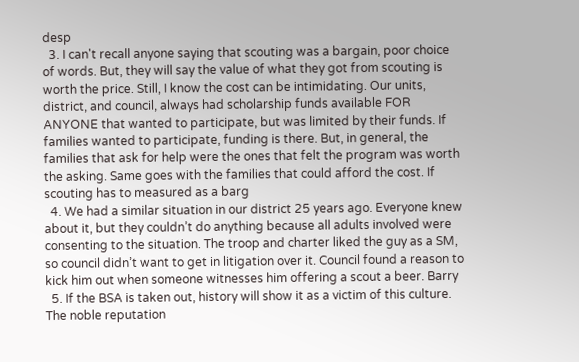desp
  3. I can't recall anyone saying that scouting was a bargain, poor choice of words. But, they will say the value of what they got from scouting is worth the price. Still, I know the cost can be intimidating. Our units, district, and council, always had scholarship funds available FOR ANYONE that wanted to participate, but was limited by their funds. If families wanted to participate, funding is there. But, in general, the families that ask for help were the ones that felt the program was worth the asking. Same goes with the families that could afford the cost. If scouting has to measured as a barg
  4. We had a similar situation in our district 25 years ago. Everyone knew about it, but they couldn’t do anything because all adults involved were consenting to the situation. The troop and charter liked the guy as a SM, so council didn’t want to get in litigation over it. Council found a reason to kick him out when someone witnesses him offering a scout a beer. Barry
  5. If the BSA is taken out, history will show it as a victim of this culture. The noble reputation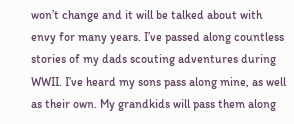won’t change and it will be talked about with envy for many years. I’ve passed along countless stories of my dads scouting adventures during WWII. I’ve heard my sons pass along mine, as well as their own. My grandkids will pass them along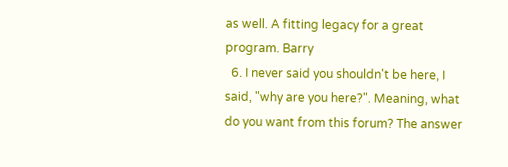as well. A fitting legacy for a great program. Barry
  6. I never said you shouldn't be here, I said, "why are you here?". Meaning, what do you want from this forum? The answer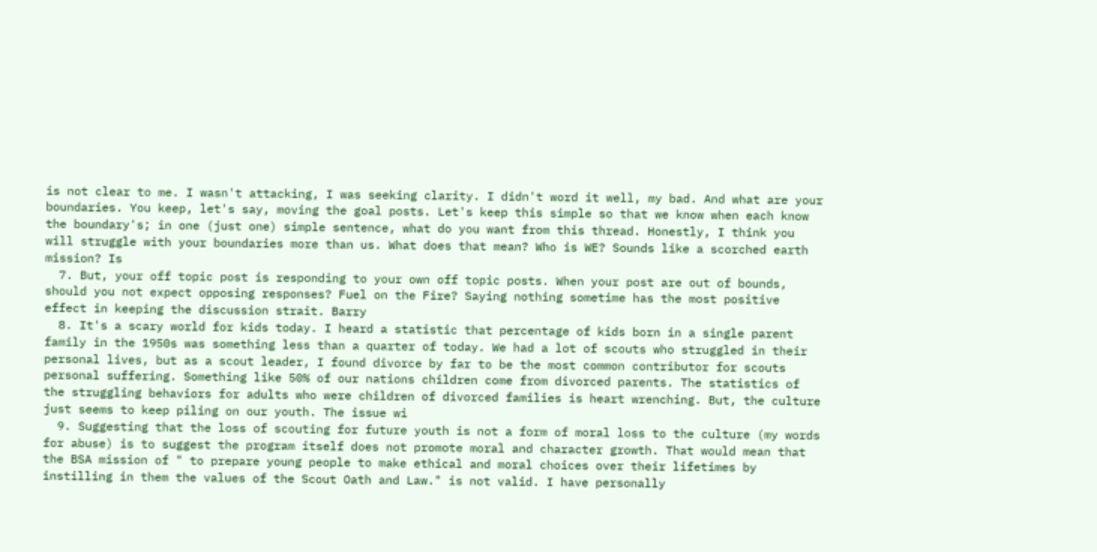is not clear to me. I wasn't attacking, I was seeking clarity. I didn't word it well, my bad. And what are your boundaries. You keep, let's say, moving the goal posts. Let's keep this simple so that we know when each know the boundary's; in one (just one) simple sentence, what do you want from this thread. Honestly, I think you will struggle with your boundaries more than us. What does that mean? Who is WE? Sounds like a scorched earth mission? Is
  7. But, your off topic post is responding to your own off topic posts. When your post are out of bounds, should you not expect opposing responses? Fuel on the Fire? Saying nothing sometime has the most positive effect in keeping the discussion strait. Barry
  8. It's a scary world for kids today. I heard a statistic that percentage of kids born in a single parent family in the 1950s was something less than a quarter of today. We had a lot of scouts who struggled in their personal lives, but as a scout leader, I found divorce by far to be the most common contributor for scouts personal suffering. Something like 50% of our nations children come from divorced parents. The statistics of the struggling behaviors for adults who were children of divorced families is heart wrenching. But, the culture just seems to keep piling on our youth. The issue wi
  9. Suggesting that the loss of scouting for future youth is not a form of moral loss to the culture (my words for abuse) is to suggest the program itself does not promote moral and character growth. That would mean that the BSA mission of " to prepare young people to make ethical and moral choices over their lifetimes by instilling in them the values of the Scout Oath and Law." is not valid. I have personally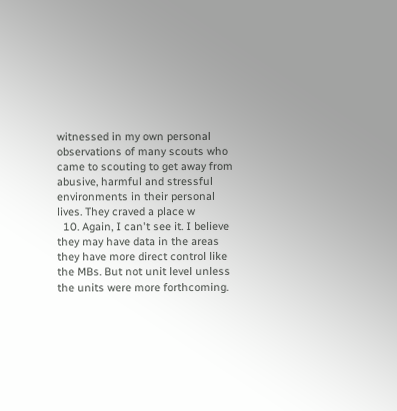witnessed in my own personal observations of many scouts who came to scouting to get away from abusive, harmful and stressful environments in their personal lives. They craved a place w
  10. Again, I can't see it. I believe they may have data in the areas they have more direct control like the MBs. But not unit level unless the units were more forthcoming.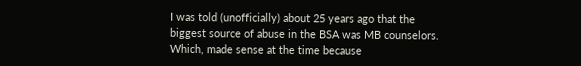I was told (unofficially) about 25 years ago that the biggest source of abuse in the BSA was MB counselors. Which, made sense at the time because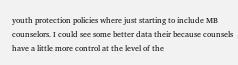youth protection policies where just starting to include MB counselors. I could see some better data their because counsels have a little more control at the level of the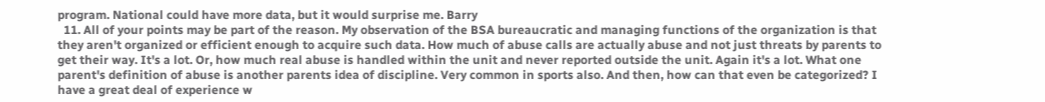program. National could have more data, but it would surprise me. Barry
  11. All of your points may be part of the reason. My observation of the BSA bureaucratic and managing functions of the organization is that they aren't organized or efficient enough to acquire such data. How much of abuse calls are actually abuse and not just threats by parents to get their way. It's a lot. Or, how much real abuse is handled within the unit and never reported outside the unit. Again it's a lot. What one parent's definition of abuse is another parents idea of discipline. Very common in sports also. And then, how can that even be categorized? I have a great deal of experience w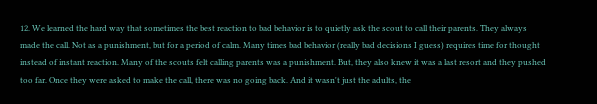12. We learned the hard way that sometimes the best reaction to bad behavior is to quietly ask the scout to call their parents. They always made the call. Not as a punishment, but for a period of calm. Many times bad behavior (really bad decisions I guess) requires time for thought instead of instant reaction. Many of the scouts felt calling parents was a punishment. But, they also knew it was a last resort and they pushed too far. Once they were asked to make the call, there was no going back. And it wasn't just the adults, the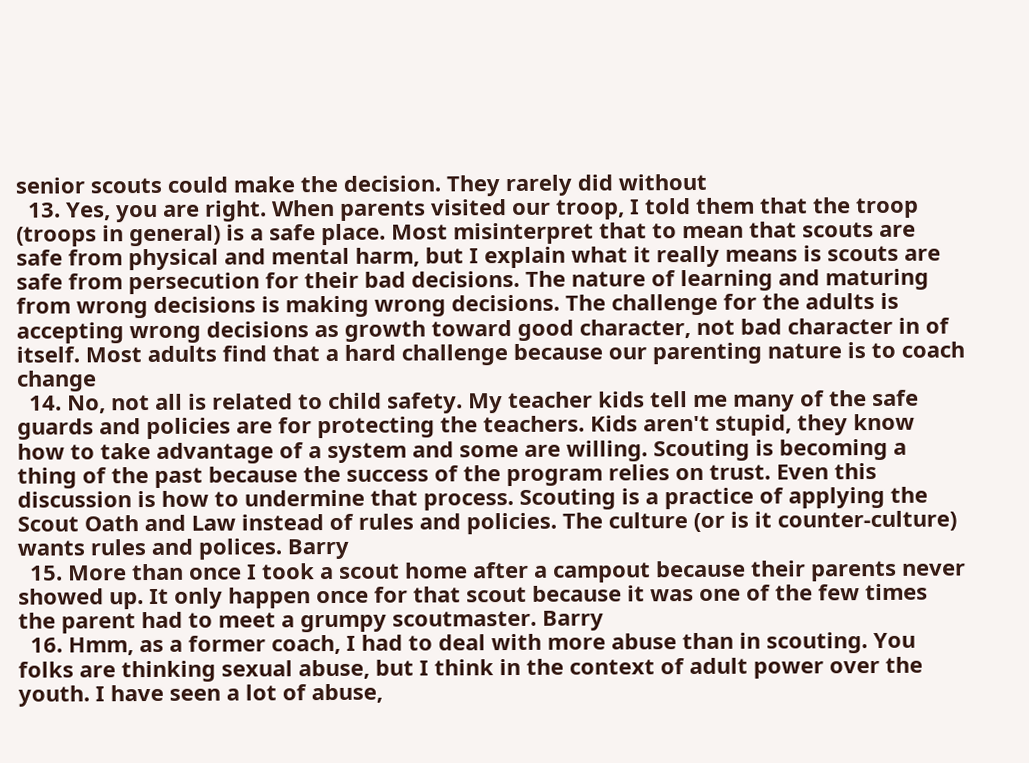senior scouts could make the decision. They rarely did without
  13. Yes, you are right. When parents visited our troop, I told them that the troop (troops in general) is a safe place. Most misinterpret that to mean that scouts are safe from physical and mental harm, but I explain what it really means is scouts are safe from persecution for their bad decisions. The nature of learning and maturing from wrong decisions is making wrong decisions. The challenge for the adults is accepting wrong decisions as growth toward good character, not bad character in of itself. Most adults find that a hard challenge because our parenting nature is to coach change
  14. No, not all is related to child safety. My teacher kids tell me many of the safe guards and policies are for protecting the teachers. Kids aren't stupid, they know how to take advantage of a system and some are willing. Scouting is becoming a thing of the past because the success of the program relies on trust. Even this discussion is how to undermine that process. Scouting is a practice of applying the Scout Oath and Law instead of rules and policies. The culture (or is it counter-culture) wants rules and polices. Barry
  15. More than once I took a scout home after a campout because their parents never showed up. It only happen once for that scout because it was one of the few times the parent had to meet a grumpy scoutmaster. Barry
  16. Hmm, as a former coach, I had to deal with more abuse than in scouting. You folks are thinking sexual abuse, but I think in the context of adult power over the youth. I have seen a lot of abuse,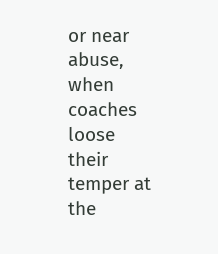or near abuse, when coaches loose their temper at the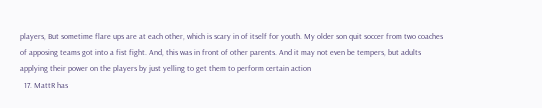players, But sometime flare ups are at each other, which is scary in of itself for youth. My older son quit soccer from two coaches of apposing teams got into a fist fight. And, this was in front of other parents. And it may not even be tempers, but adults applying their power on the players by just yelling to get them to perform certain action
  17. MattR has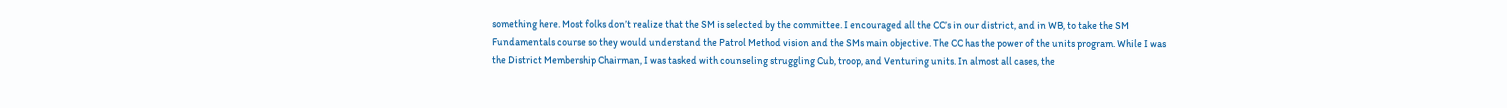something here. Most folks don’t realize that the SM is selected by the committee. I encouraged all the CC’s in our district, and in WB, to take the SM Fundamentals course so they would understand the Patrol Method vision and the SMs main objective. The CC has the power of the units program. While I was the District Membership Chairman, I was tasked with counseling struggling Cub, troop, and Venturing units. In almost all cases, the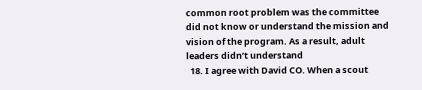common root problem was the committee did not know or understand the mission and vision of the program. As a result, adult leaders didn’t understand
  18. I agree with David CO. When a scout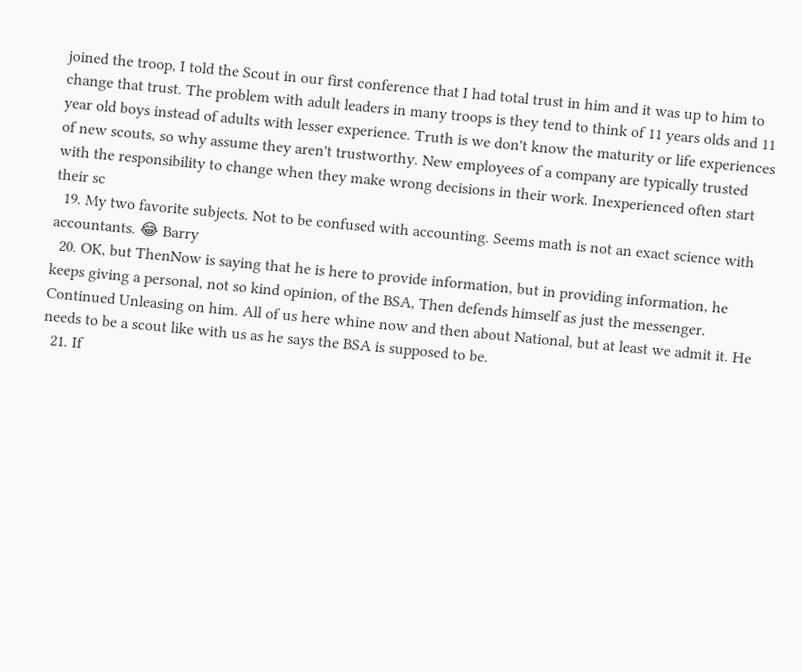joined the troop, I told the Scout in our first conference that I had total trust in him and it was up to him to change that trust. The problem with adult leaders in many troops is they tend to think of 11 years olds and 11 year old boys instead of adults with lesser experience. Truth is we don't know the maturity or life experiences of new scouts, so why assume they aren't trustworthy. New employees of a company are typically trusted with the responsibility to change when they make wrong decisions in their work. Inexperienced often start their sc
  19. My two favorite subjects. Not to be confused with accounting. Seems math is not an exact science with accountants. 😂 Barry
  20. OK, but ThenNow is saying that he is here to provide information, but in providing information, he keeps giving a personal, not so kind opinion, of the BSA, Then defends himself as just the messenger. Continued Unleasing on him. All of us here whine now and then about National, but at least we admit it. He needs to be a scout like with us as he says the BSA is supposed to be.
  21. If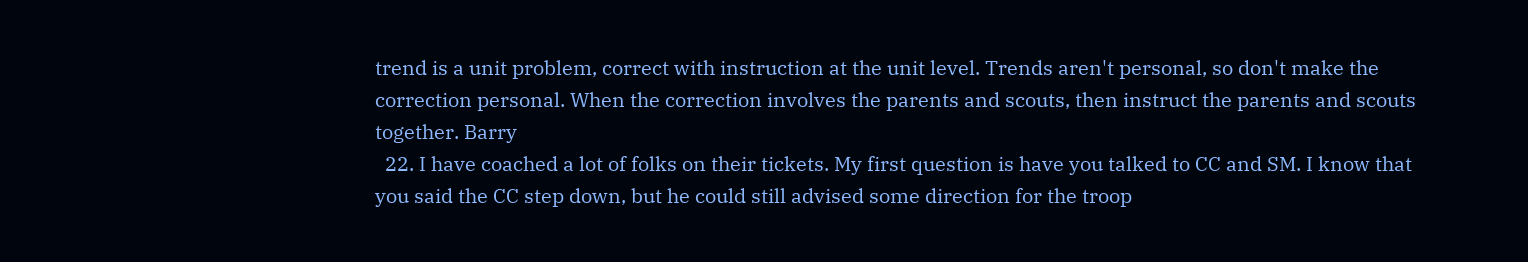trend is a unit problem, correct with instruction at the unit level. Trends aren't personal, so don't make the correction personal. When the correction involves the parents and scouts, then instruct the parents and scouts together. Barry
  22. I have coached a lot of folks on their tickets. My first question is have you talked to CC and SM. I know that you said the CC step down, but he could still advised some direction for the troop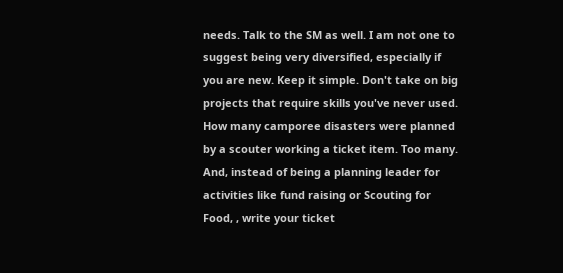needs. Talk to the SM as well. I am not one to suggest being very diversified, especially if you are new. Keep it simple. Don't take on big projects that require skills you've never used. How many camporee disasters were planned by a scouter working a ticket item. Too many. And, instead of being a planning leader for activities like fund raising or Scouting for Food, , write your ticket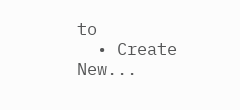to
  • Create New...